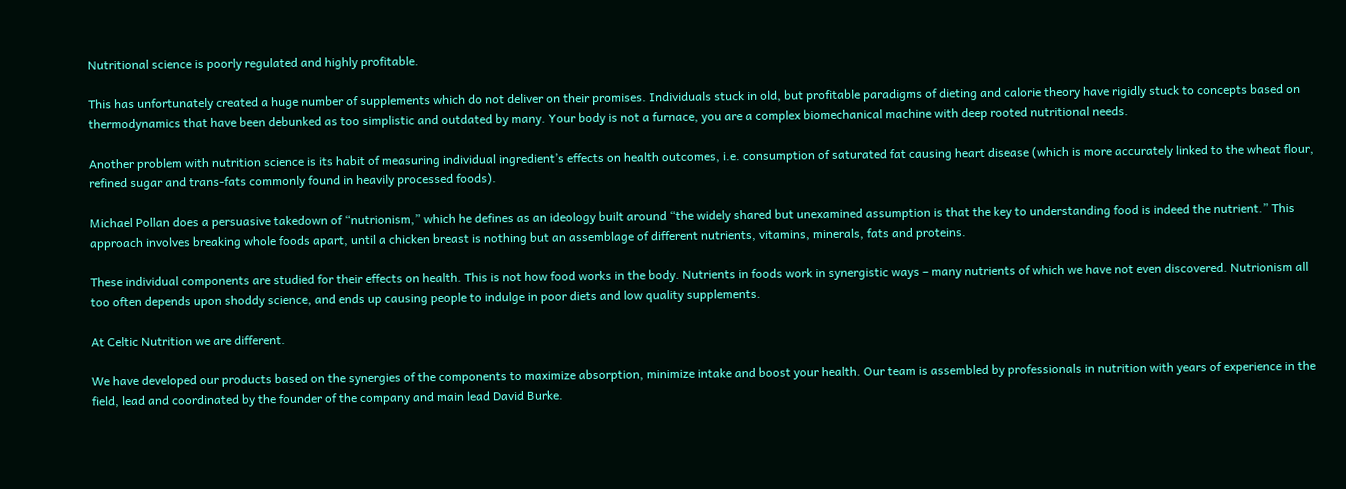Nutritional science is poorly regulated and highly profitable.

This has unfortunately created a huge number of supplements which do not deliver on their promises. Individuals stuck in old, but profitable paradigms of dieting and calorie theory have rigidly stuck to concepts based on thermodynamics that have been debunked as too simplistic and outdated by many. Your body is not a furnace, you are a complex biomechanical machine with deep rooted nutritional needs.

Another problem with nutrition science is its habit of measuring individual ingredient’s effects on health outcomes, i.e. consumption of saturated fat causing heart disease (which is more accurately linked to the wheat flour, refined sugar and trans-fats commonly found in heavily processed foods).

Michael Pollan does a persuasive takedown of “nutrionism,” which he defines as an ideology built around “the widely shared but unexamined assumption is that the key to understanding food is indeed the nutrient.” This approach involves breaking whole foods apart, until a chicken breast is nothing but an assemblage of different nutrients, vitamins, minerals, fats and proteins.

These individual components are studied for their effects on health. This is not how food works in the body. Nutrients in foods work in synergistic ways – many nutrients of which we have not even discovered. Nutrionism all too often depends upon shoddy science, and ends up causing people to indulge in poor diets and low quality supplements.

At Celtic Nutrition we are different.

We have developed our products based on the synergies of the components to maximize absorption, minimize intake and boost your health. Our team is assembled by professionals in nutrition with years of experience in the field, lead and coordinated by the founder of the company and main lead David Burke.